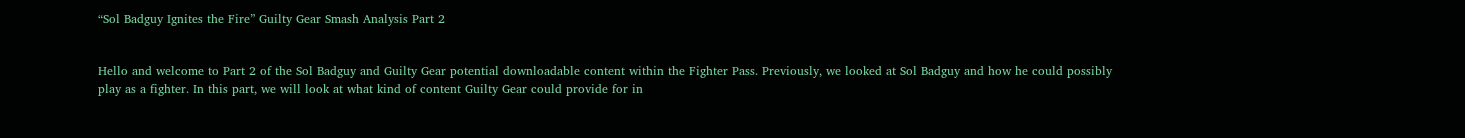“Sol Badguy Ignites the Fire” Guilty Gear Smash Analysis Part 2


Hello and welcome to Part 2 of the Sol Badguy and Guilty Gear potential downloadable content within the Fighter Pass. Previously, we looked at Sol Badguy and how he could possibly play as a fighter. In this part, we will look at what kind of content Guilty Gear could provide for in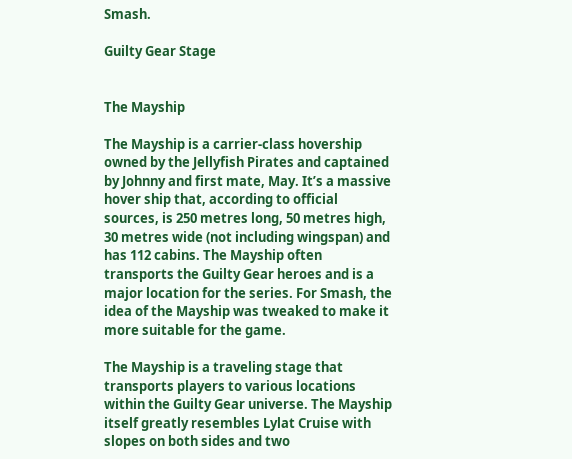Smash.

Guilty Gear Stage


The Mayship

The Mayship is a carrier-class hovership owned by the Jellyfish Pirates and captained by Johnny and first mate, May. It’s a massive hover ship that, according to official sources, is 250 metres long, 50 metres high, 30 metres wide (not including wingspan) and has 112 cabins. The Mayship often transports the Guilty Gear heroes and is a major location for the series. For Smash, the idea of the Mayship was tweaked to make it more suitable for the game.

The Mayship is a traveling stage that transports players to various locations within the Guilty Gear universe. The Mayship itself greatly resembles Lylat Cruise with slopes on both sides and two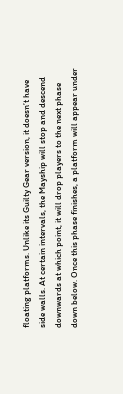floating platforms. Unlike its Guilty Gear version, it doesn’t have side walls. At certain intervals, the Mayship will stop and descend downwards at which point, it will drop players to the next phase down below. Once this phase finishes, a platform will appear under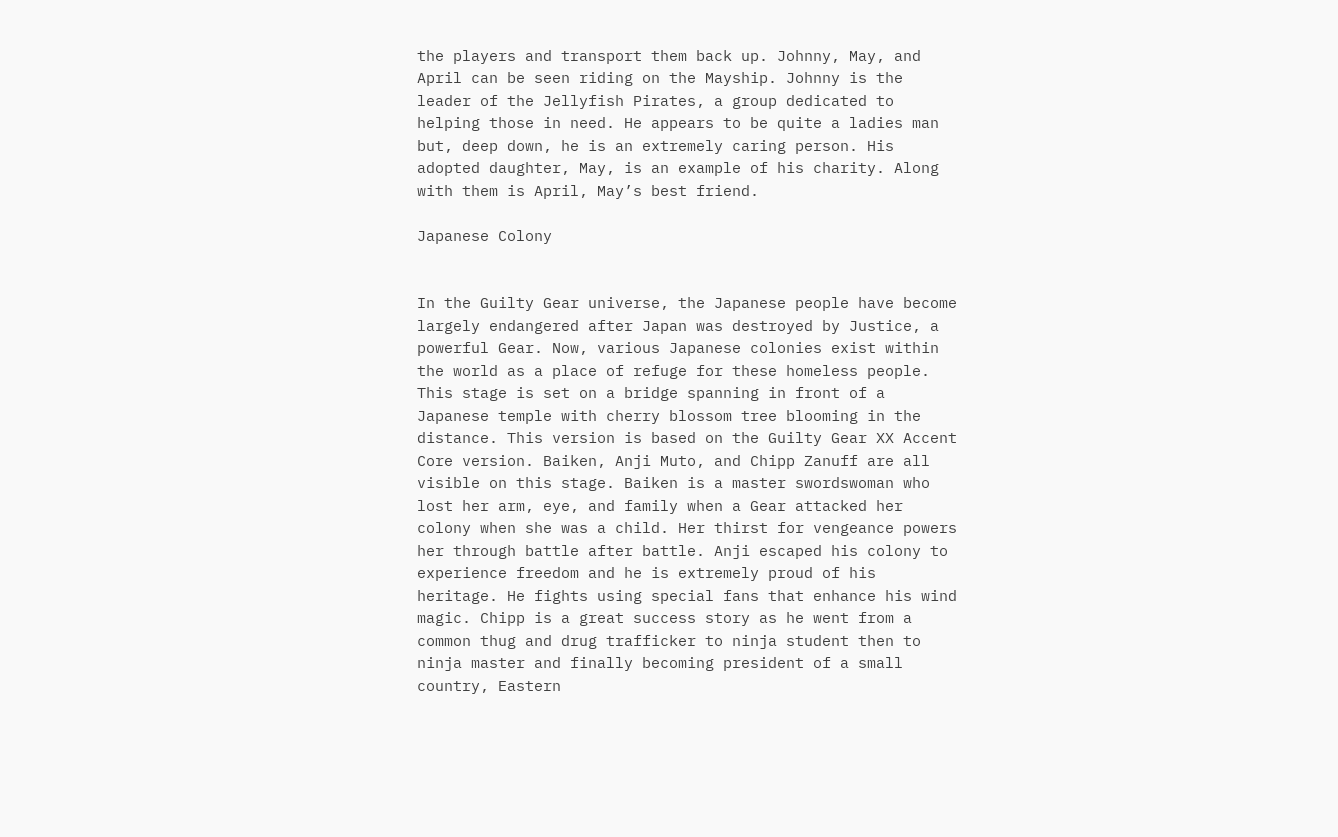the players and transport them back up. Johnny, May, and April can be seen riding on the Mayship. Johnny is the leader of the Jellyfish Pirates, a group dedicated to helping those in need. He appears to be quite a ladies man but, deep down, he is an extremely caring person. His adopted daughter, May, is an example of his charity. Along with them is April, May’s best friend.

Japanese Colony


In the Guilty Gear universe, the Japanese people have become largely endangered after Japan was destroyed by Justice, a powerful Gear. Now, various Japanese colonies exist within the world as a place of refuge for these homeless people. This stage is set on a bridge spanning in front of a Japanese temple with cherry blossom tree blooming in the distance. This version is based on the Guilty Gear XX Accent Core version. Baiken, Anji Muto, and Chipp Zanuff are all visible on this stage. Baiken is a master swordswoman who lost her arm, eye, and family when a Gear attacked her colony when she was a child. Her thirst for vengeance powers her through battle after battle. Anji escaped his colony to experience freedom and he is extremely proud of his heritage. He fights using special fans that enhance his wind magic. Chipp is a great success story as he went from a common thug and drug trafficker to ninja student then to ninja master and finally becoming president of a small country, Eastern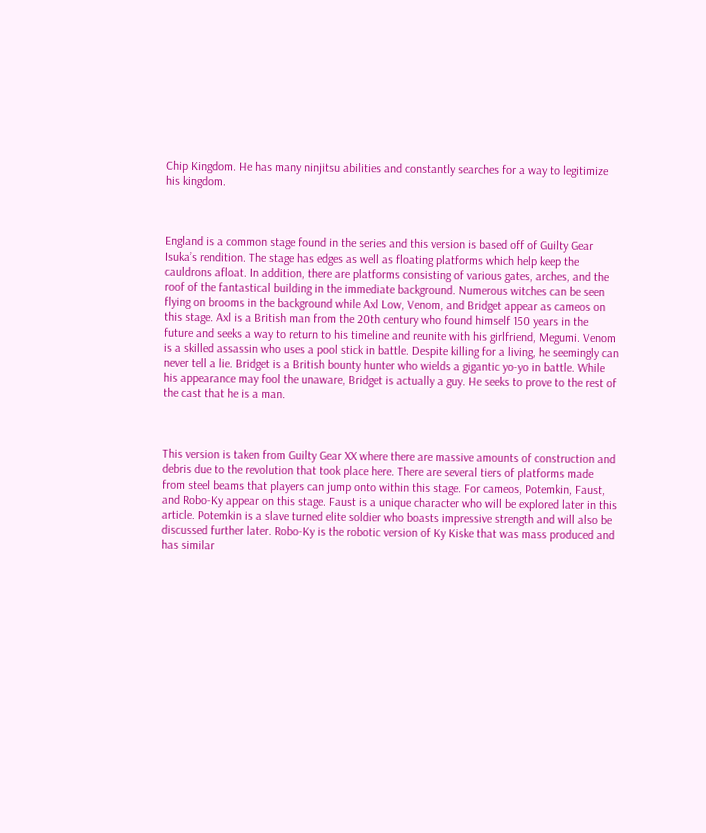Chip Kingdom. He has many ninjitsu abilities and constantly searches for a way to legitimize his kingdom.



England is a common stage found in the series and this version is based off of Guilty Gear Isuka’s rendition. The stage has edges as well as floating platforms which help keep the cauldrons afloat. In addition, there are platforms consisting of various gates, arches, and the roof of the fantastical building in the immediate background. Numerous witches can be seen flying on brooms in the background while Axl Low, Venom, and Bridget appear as cameos on this stage. Axl is a British man from the 20th century who found himself 150 years in the future and seeks a way to return to his timeline and reunite with his girlfriend, Megumi. Venom is a skilled assassin who uses a pool stick in battle. Despite killing for a living, he seemingly can never tell a lie. Bridget is a British bounty hunter who wields a gigantic yo-yo in battle. While his appearance may fool the unaware, Bridget is actually a guy. He seeks to prove to the rest of the cast that he is a man.



This version is taken from Guilty Gear XX where there are massive amounts of construction and debris due to the revolution that took place here. There are several tiers of platforms made from steel beams that players can jump onto within this stage. For cameos, Potemkin, Faust, and Robo-Ky appear on this stage. Faust is a unique character who will be explored later in this article. Potemkin is a slave turned elite soldier who boasts impressive strength and will also be discussed further later. Robo-Ky is the robotic version of Ky Kiske that was mass produced and has similar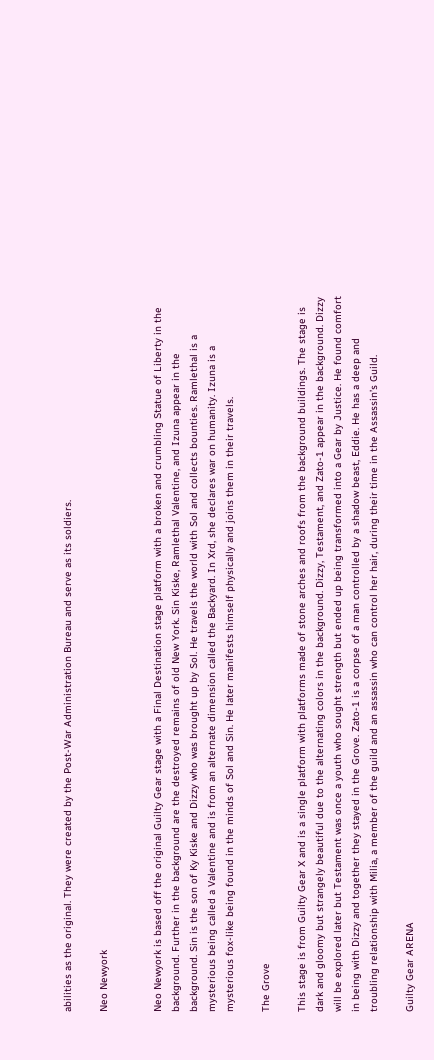abilities as the original. They were created by the Post-War Administration Bureau and serve as its soldiers.

Neo Newyork


Neo Newyork is based off the original Guilty Gear stage with a Final Destination stage platform with a broken and crumbling Statue of Liberty in the background. Further in the background are the destroyed remains of old New York. Sin Kiske, Ramlethal Valentine, and Izuna appear in the background. Sin is the son of Ky Kiske and Dizzy who was brought up by Sol. He travels the world with Sol and collects bounties. Ramlethal is a mysterious being called a Valentine and is from an alternate dimension called the Backyard. In Xrd, she declares war on humanity. Izuna is a mysterious fox-like being found in the minds of Sol and Sin. He later manifests himself physically and joins them in their travels.

The Grove

This stage is from Guilty Gear X and is a single platform with platforms made of stone arches and roofs from the background buildings. The stage is dark and gloomy but strangely beautiful due to the alternating colors in the background. Dizzy, Testament, and Zato-1 appear in the background. Dizzy will be explored later but Testament was once a youth who sought strength but ended up being transformed into a Gear by Justice. He found comfort in being with Dizzy and together they stayed in the Grove. Zato-1 is a corpse of a man controlled by a shadow beast, Eddie. He has a deep and troubling relationship with Milia, a member of the guild and an assassin who can control her hair, during their time in the Assassin’s Guild.

Guilty Gear ARENA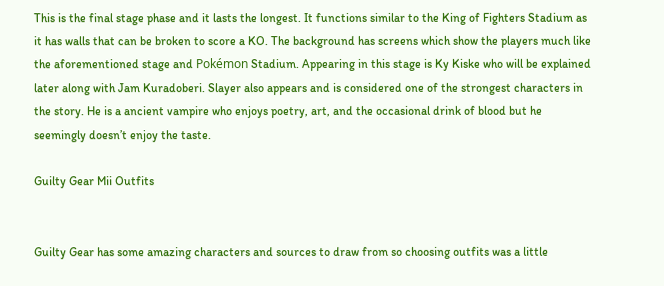This is the final stage phase and it lasts the longest. It functions similar to the King of Fighters Stadium as it has walls that can be broken to score a KO. The background has screens which show the players much like the aforementioned stage and Pokémon Stadium. Appearing in this stage is Ky Kiske who will be explained later along with Jam Kuradoberi. Slayer also appears and is considered one of the strongest characters in the story. He is a ancient vampire who enjoys poetry, art, and the occasional drink of blood but he seemingly doesn’t enjoy the taste.

Guilty Gear Mii Outfits


Guilty Gear has some amazing characters and sources to draw from so choosing outfits was a little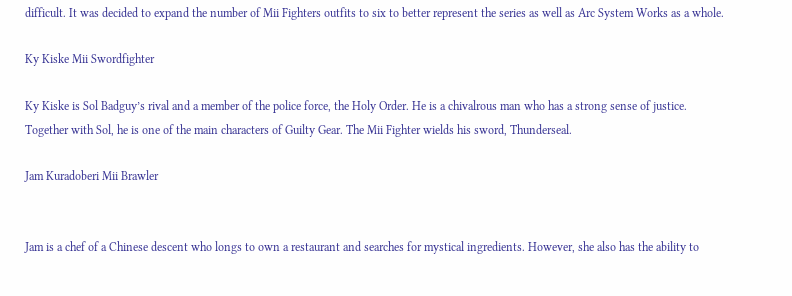difficult. It was decided to expand the number of Mii Fighters outfits to six to better represent the series as well as Arc System Works as a whole.

Ky Kiske Mii Swordfighter

Ky Kiske is Sol Badguy’s rival and a member of the police force, the Holy Order. He is a chivalrous man who has a strong sense of justice. Together with Sol, he is one of the main characters of Guilty Gear. The Mii Fighter wields his sword, Thunderseal.

Jam Kuradoberi Mii Brawler


Jam is a chef of a Chinese descent who longs to own a restaurant and searches for mystical ingredients. However, she also has the ability to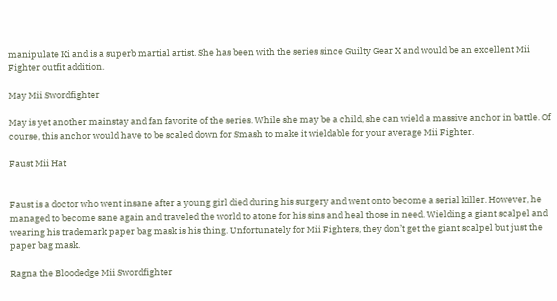manipulate Ki and is a superb martial artist. She has been with the series since Guilty Gear X and would be an excellent Mii Fighter outfit addition.

May Mii Swordfighter

May is yet another mainstay and fan favorite of the series. While she may be a child, she can wield a massive anchor in battle. Of course, this anchor would have to be scaled down for Smash to make it wieldable for your average Mii Fighter.

Faust Mii Hat


Faust is a doctor who went insane after a young girl died during his surgery and went onto become a serial killer. However, he managed to become sane again and traveled the world to atone for his sins and heal those in need. Wielding a giant scalpel and wearing his trademark paper bag mask is his thing. Unfortunately for Mii Fighters, they don’t get the giant scalpel but just the paper bag mask.

Ragna the Bloodedge Mii Swordfighter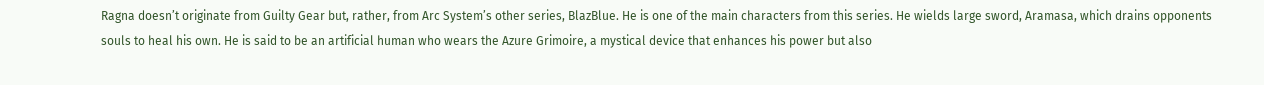Ragna doesn’t originate from Guilty Gear but, rather, from Arc System’s other series, BlazBlue. He is one of the main characters from this series. He wields large sword, Aramasa, which drains opponents souls to heal his own. He is said to be an artificial human who wears the Azure Grimoire, a mystical device that enhances his power but also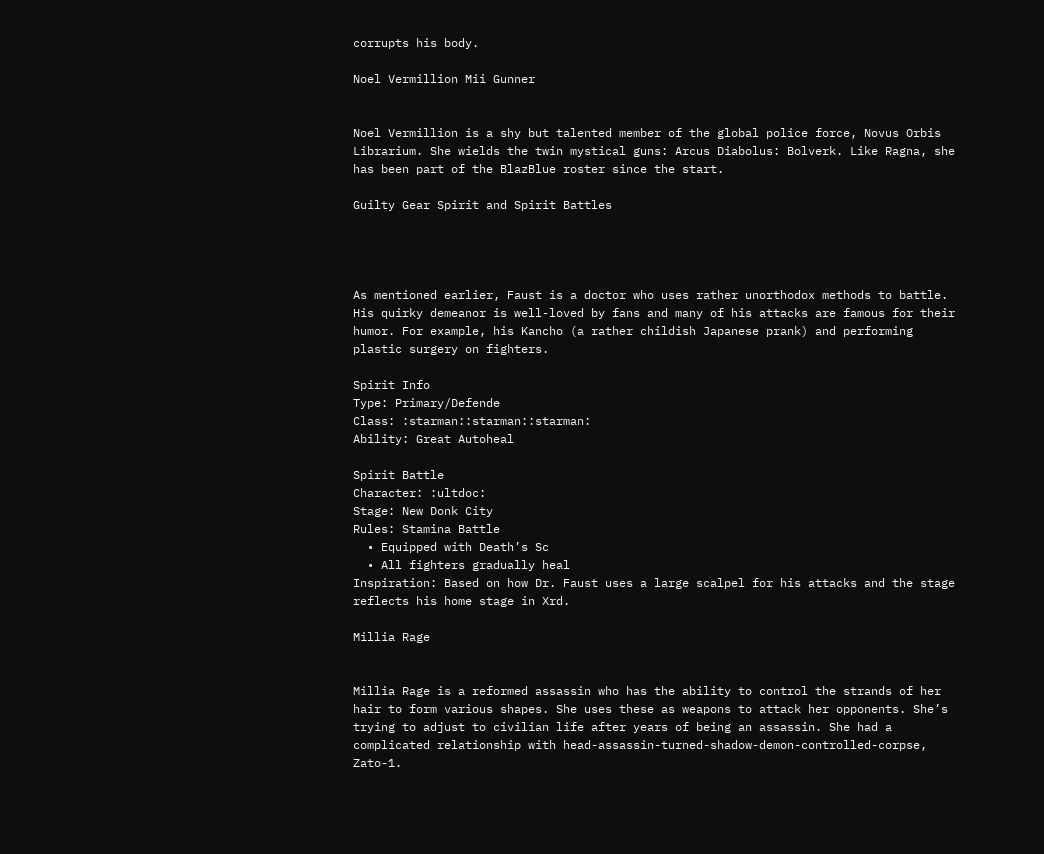corrupts his body.

Noel Vermillion Mii Gunner


Noel Vermillion is a shy but talented member of the global police force, Novus Orbis Librarium. She wields the twin mystical guns: Arcus Diabolus: Bolverk. Like Ragna, she has been part of the BlazBlue roster since the start.

Guilty Gear Spirit and Spirit Battles




As mentioned earlier, Faust is a doctor who uses rather unorthodox methods to battle. His quirky demeanor is well-loved by fans and many of his attacks are famous for their humor. For example, his Kancho (a rather childish Japanese prank) and performing plastic surgery on fighters.

Spirit Info
Type: Primary/Defende
Class: :starman::starman::starman:
Ability: Great Autoheal

Spirit Battle
Character: :ultdoc:
Stage: New Donk City
Rules: Stamina Battle
  • Equipped with Death’s Sc
  • All fighters gradually heal
Inspiration: Based on how Dr. Faust uses a large scalpel for his attacks and the stage reflects his home stage in Xrd.

Millia Rage


Millia Rage is a reformed assassin who has the ability to control the strands of her hair to form various shapes. She uses these as weapons to attack her opponents. She’s trying to adjust to civilian life after years of being an assassin. She had a complicated relationship with head-assassin-turned-shadow-demon-controlled-corpse, Zato-1.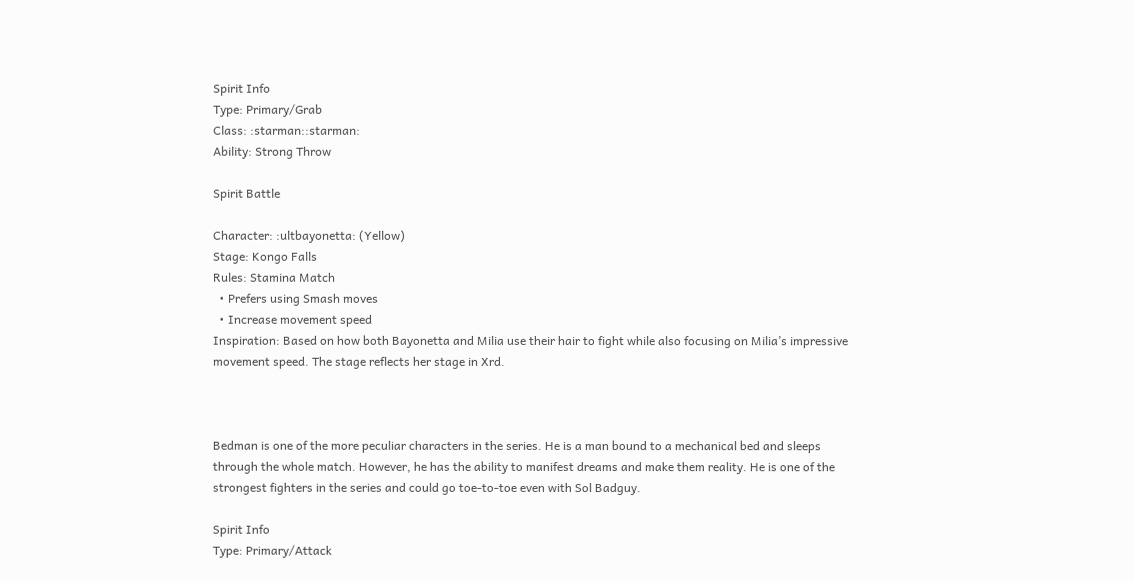Spirit Info
Type: Primary/Grab
Class: :starman::starman:
Ability: Strong Throw

Spirit Battle

Character: :ultbayonetta: (Yellow)
Stage: Kongo Falls
Rules: Stamina Match
  • Prefers using Smash moves
  • Increase movement speed
Inspiration: Based on how both Bayonetta and Milia use their hair to fight while also focusing on Milia’s impressive movement speed. The stage reflects her stage in Xrd.



Bedman is one of the more peculiar characters in the series. He is a man bound to a mechanical bed and sleeps through the whole match. However, he has the ability to manifest dreams and make them reality. He is one of the strongest fighters in the series and could go toe-to-toe even with Sol Badguy.

Spirit Info
Type: Primary/Attack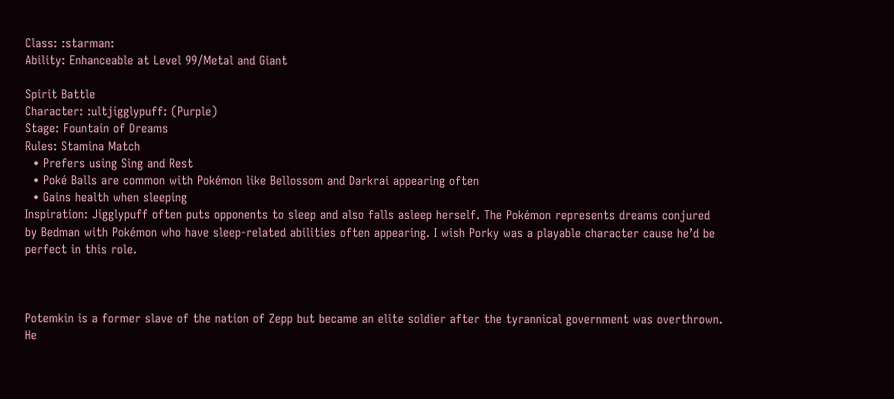Class: :starman:
Ability: Enhanceable at Level 99/Metal and Giant

Spirit Battle
Character: :ultjigglypuff: (Purple)
Stage: Fountain of Dreams
Rules: Stamina Match
  • Prefers using Sing and Rest
  • Poké Balls are common with Pokémon like Bellossom and Darkrai appearing often
  • Gains health when sleeping
Inspiration: Jigglypuff often puts opponents to sleep and also falls asleep herself. The Pokémon represents dreams conjured by Bedman with Pokémon who have sleep-related abilities often appearing. I wish Porky was a playable character cause he’d be perfect in this role.



Potemkin is a former slave of the nation of Zepp but became an elite soldier after the tyrannical government was overthrown. He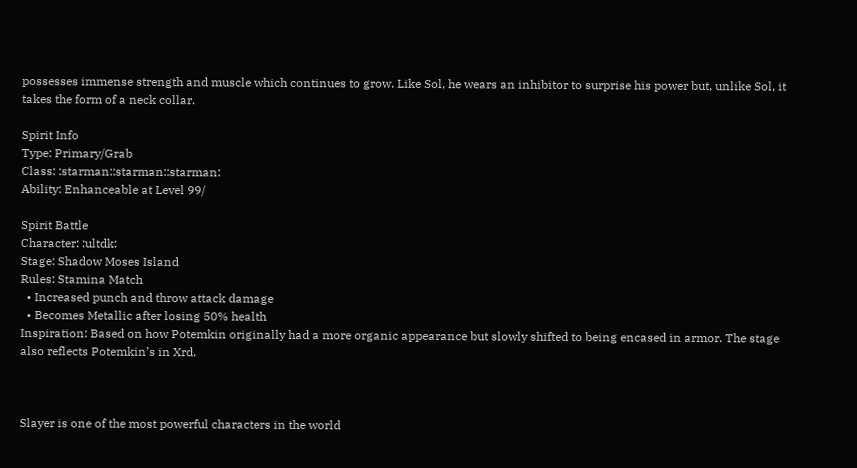possesses immense strength and muscle which continues to grow. Like Sol, he wears an inhibitor to surprise his power but, unlike Sol, it takes the form of a neck collar.

Spirit Info
Type: Primary/Grab
Class: :starman::starman::starman:
Ability: Enhanceable at Level 99/

Spirit Battle
Character: :ultdk:
Stage: Shadow Moses Island
Rules: Stamina Match
  • Increased punch and throw attack damage
  • Becomes Metallic after losing 50% health
Inspiration: Based on how Potemkin originally had a more organic appearance but slowly shifted to being encased in armor. The stage also reflects Potemkin’s in Xrd.



Slayer is one of the most powerful characters in the world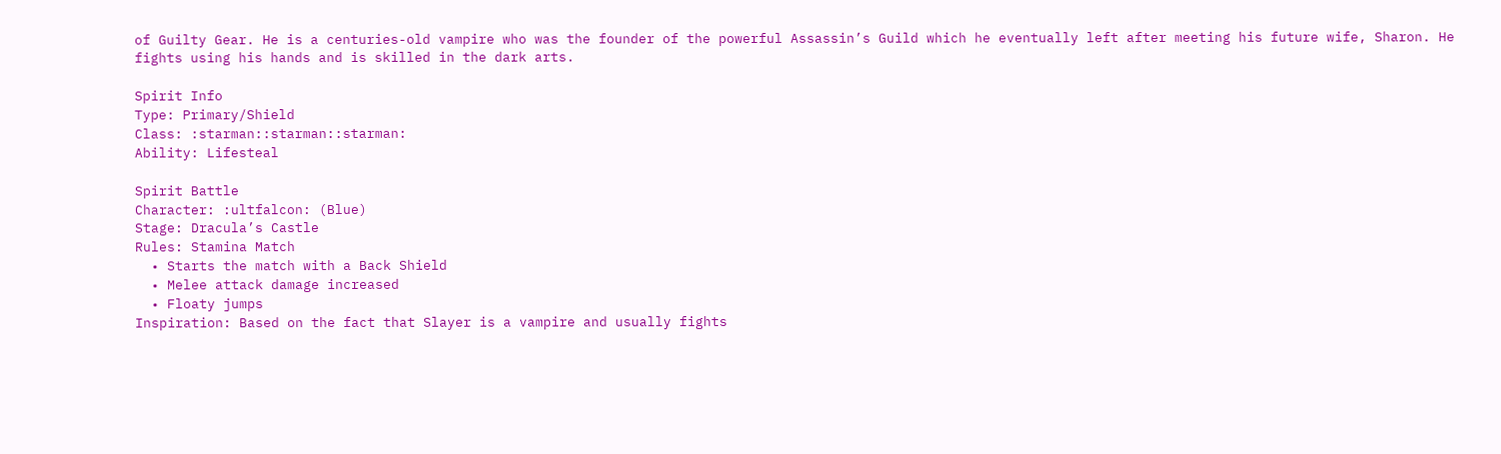of Guilty Gear. He is a centuries-old vampire who was the founder of the powerful Assassin’s Guild which he eventually left after meeting his future wife, Sharon. He fights using his hands and is skilled in the dark arts.

Spirit Info
Type: Primary/Shield
Class: :starman::starman::starman:
Ability: Lifesteal

Spirit Battle
Character: :ultfalcon: (Blue)
Stage: Dracula’s Castle
Rules: Stamina Match
  • Starts the match with a Back Shield
  • Melee attack damage increased
  • Floaty jumps
Inspiration: Based on the fact that Slayer is a vampire and usually fights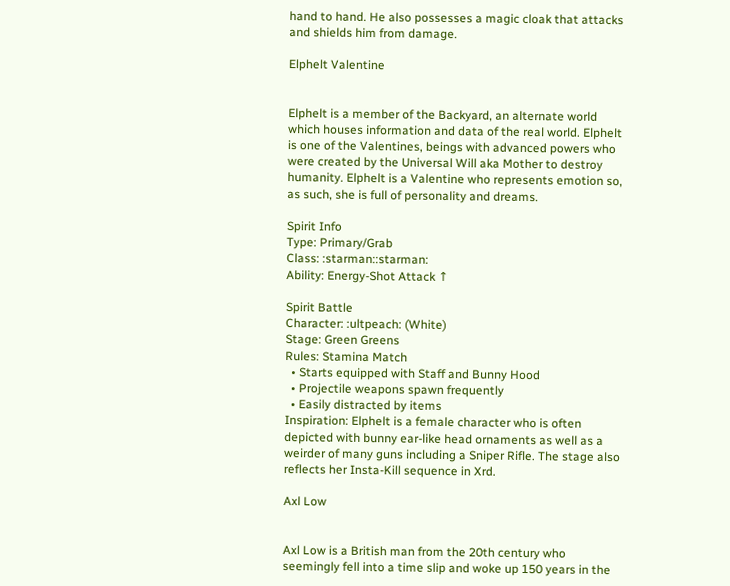hand to hand. He also possesses a magic cloak that attacks and shields him from damage.

Elphelt Valentine


Elphelt is a member of the Backyard, an alternate world which houses information and data of the real world. Elphelt is one of the Valentines, beings with advanced powers who were created by the Universal Will aka Mother to destroy humanity. Elphelt is a Valentine who represents emotion so, as such, she is full of personality and dreams.

Spirit Info
Type: Primary/Grab
Class: :starman::starman:
Ability: Energy-Shot Attack ↑

Spirit Battle
Character: :ultpeach: (White)
Stage: Green Greens
Rules: Stamina Match
  • Starts equipped with Staff and Bunny Hood
  • Projectile weapons spawn frequently
  • Easily distracted by items
Inspiration: Elphelt is a female character who is often depicted with bunny ear-like head ornaments as well as a weirder of many guns including a Sniper Rifle. The stage also reflects her Insta-Kill sequence in Xrd.

Axl Low


Axl Low is a British man from the 20th century who seemingly fell into a time slip and woke up 150 years in the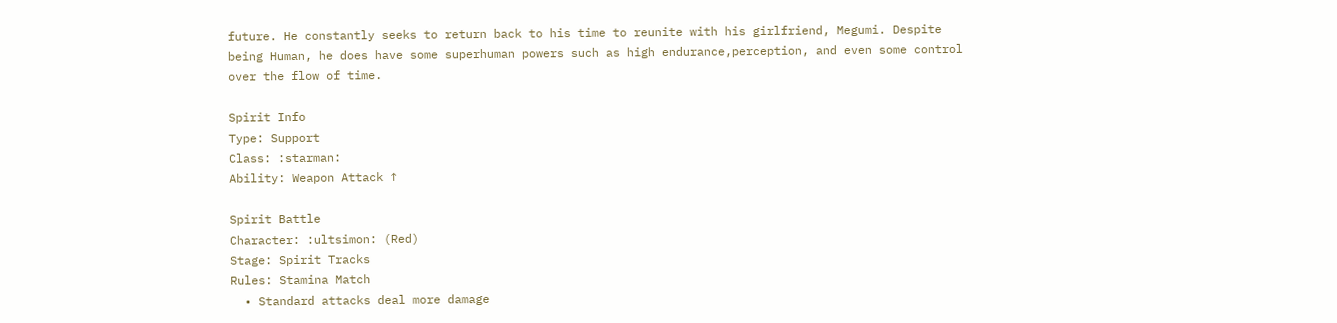future. He constantly seeks to return back to his time to reunite with his girlfriend, Megumi. Despite being Human, he does have some superhuman powers such as high endurance,perception, and even some control over the flow of time.

Spirit Info
Type: Support
Class: :starman:
Ability: Weapon Attack ↑

Spirit Battle
Character: :ultsimon: (Red)
Stage: Spirit Tracks
Rules: Stamina Match
  • Standard attacks deal more damage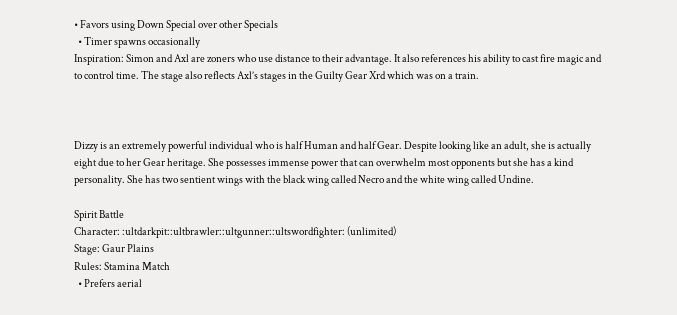• Favors using Down Special over other Specials
  • Timer spawns occasionally
Inspiration: Simon and Axl are zoners who use distance to their advantage. It also references his ability to cast fire magic and to control time. The stage also reflects Axl’s stages in the Guilty Gear Xrd which was on a train.



Dizzy is an extremely powerful individual who is half Human and half Gear. Despite looking like an adult, she is actually eight due to her Gear heritage. She possesses immense power that can overwhelm most opponents but she has a kind personality. She has two sentient wings with the black wing called Necro and the white wing called Undine.

Spirit Battle
Character: :ultdarkpit::ultbrawler::ultgunner::ultswordfighter: (unlimited)
Stage: Gaur Plains
Rules: Stamina Match
  • Prefers aerial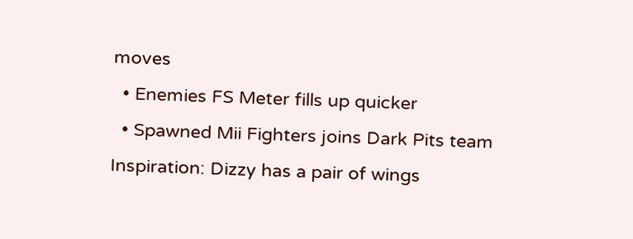moves
  • Enemies FS Meter fills up quicker
  • Spawned Mii Fighters joins Dark Pits team
Inspiration: Dizzy has a pair of wings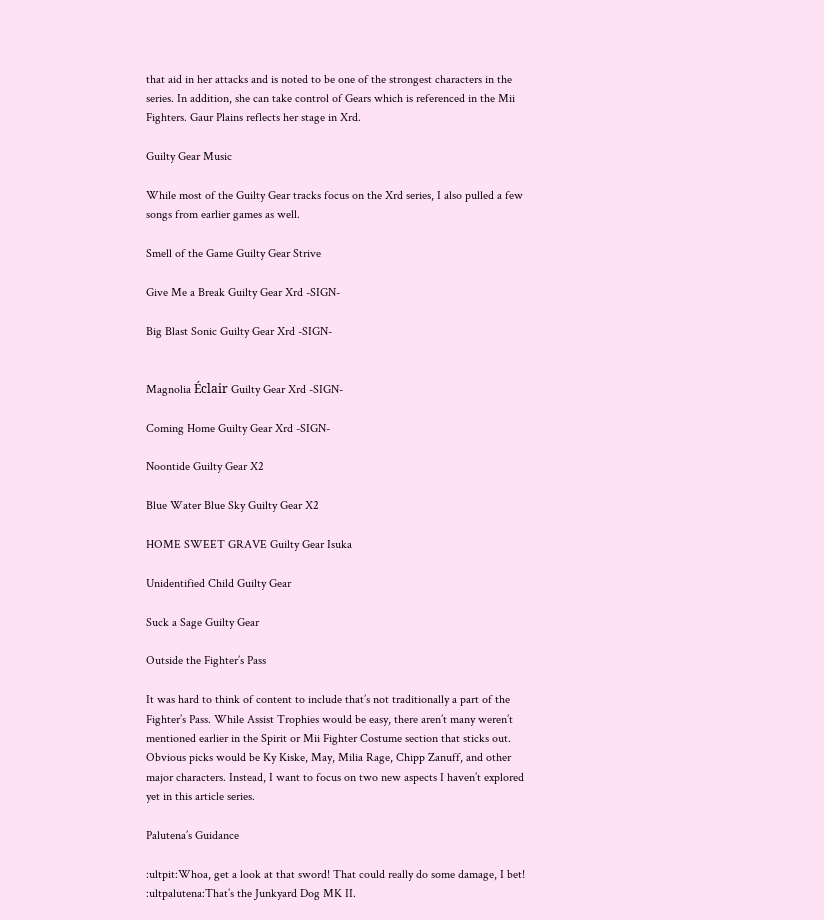that aid in her attacks and is noted to be one of the strongest characters in the series. In addition, she can take control of Gears which is referenced in the Mii Fighters. Gaur Plains reflects her stage in Xrd.

Guilty Gear Music

While most of the Guilty Gear tracks focus on the Xrd series, I also pulled a few songs from earlier games as well.

Smell of the Game Guilty Gear Strive

Give Me a Break Guilty Gear Xrd -SIGN-

Big Blast Sonic Guilty Gear Xrd -SIGN-


Magnolia Éclair Guilty Gear Xrd -SIGN-

Coming Home Guilty Gear Xrd -SIGN-

Noontide Guilty Gear X2

Blue Water Blue Sky Guilty Gear X2

HOME SWEET GRAVE Guilty Gear Isuka

Unidentified Child Guilty Gear

Suck a Sage Guilty Gear

Outside the Fighter’s Pass

It was hard to think of content to include that’s not traditionally a part of the Fighter’s Pass. While Assist Trophies would be easy, there aren’t many weren’t mentioned earlier in the Spirit or Mii Fighter Costume section that sticks out. Obvious picks would be Ky Kiske, May, Milia Rage, Chipp Zanuff, and other major characters. Instead, I want to focus on two new aspects I haven’t explored yet in this article series.

Palutena’s Guidance

:ultpit:Whoa, get a look at that sword! That could really do some damage, I bet!
:ultpalutena:That’s the Junkyard Dog MK II.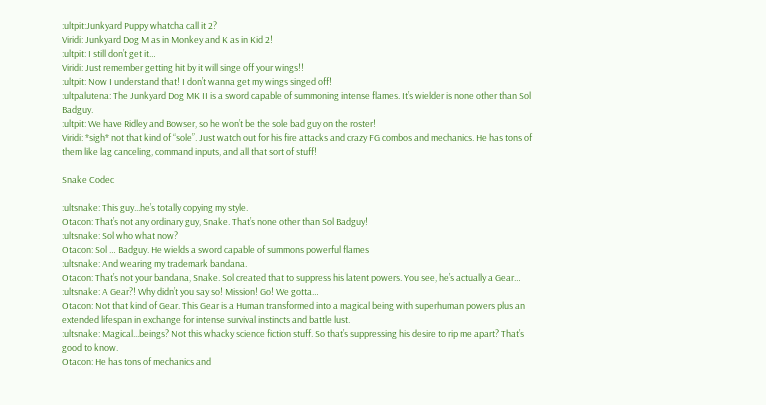:ultpit:Junkyard Puppy whatcha call it 2?
Viridi: Junkyard Dog M as in Monkey and K as in Kid 2!
:ultpit: I still don’t get it…
Viridi: Just remember getting hit by it will singe off your wings!!
:ultpit: Now I understand that! I don’t wanna get my wings singed off!
:ultpalutena: The Junkyard Dog MK II is a sword capable of summoning intense flames. It’s wielder is none other than Sol Badguy.
:ultpit: We have Ridley and Bowser, so he won’t be the sole bad guy on the roster!
Viridi: *sigh* not that kind of “sole”. Just watch out for his fire attacks and crazy FG combos and mechanics. He has tons of them like lag canceling, command inputs, and all that sort of stuff!

Snake Codec

:ultsnake: This guy...he’s totally copying my style.
Otacon: That’s not any ordinary guy, Snake. That’s none other than Sol Badguy!
:ultsnake: Sol who what now?
Otacon: Sol … Badguy. He wields a sword capable of summons powerful flames
:ultsnake: And wearing my trademark bandana.
Otacon: That’s not your bandana, Snake. Sol created that to suppress his latent powers. You see, he’s actually a Gear…
:ultsnake: A Gear?! Why didn’t you say so! Mission! Go! We gotta…
Otacon: Not that kind of Gear. This Gear is a Human transformed into a magical being with superhuman powers plus an extended lifespan in exchange for intense survival instincts and battle lust.
:ultsnake: Magical...beings? Not this whacky science fiction stuff. So that’s suppressing his desire to rip me apart? That’s good to know.
Otacon: He has tons of mechanics and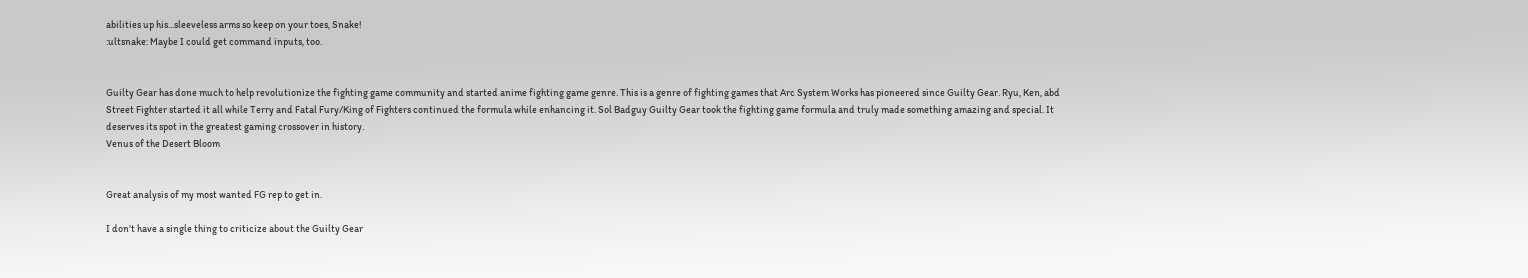abilities up his...sleeveless arms so keep on your toes, Snake!
:ultsnake: Maybe I could get command inputs, too.


Guilty Gear has done much to help revolutionize the fighting game community and started anime fighting game genre. This is a genre of fighting games that Arc System Works has pioneered since Guilty Gear. Ryu, Ken, abd Street Fighter started it all while Terry and Fatal Fury/King of Fighters continued the formula while enhancing it. Sol Badguy Guilty Gear took the fighting game formula and truly made something amazing and special. It deserves its spot in the greatest gaming crossover in history.
Venus of the Desert Bloom


Great analysis of my most wanted FG rep to get in.

I don't have a single thing to criticize about the Guilty Gear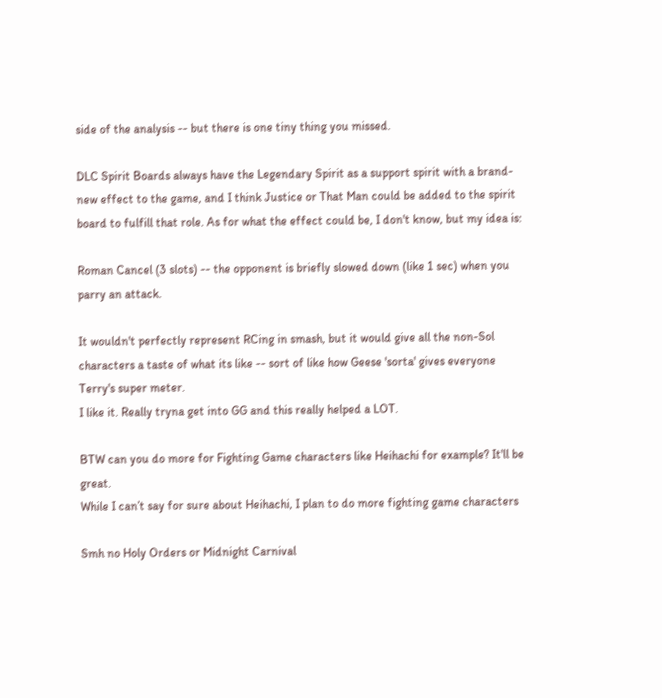side of the analysis -- but there is one tiny thing you missed.

DLC Spirit Boards always have the Legendary Spirit as a support spirit with a brand-new effect to the game, and I think Justice or That Man could be added to the spirit board to fulfill that role. As for what the effect could be, I don't know, but my idea is:

Roman Cancel (3 slots) -- the opponent is briefly slowed down (like 1 sec) when you parry an attack.

It wouldn't perfectly represent RCing in smash, but it would give all the non-Sol characters a taste of what its like -- sort of like how Geese 'sorta' gives everyone Terry's super meter.
I like it. Really tryna get into GG and this really helped a LOT.

BTW can you do more for Fighting Game characters like Heihachi for example? It'll be great.
While I can’t say for sure about Heihachi, I plan to do more fighting game characters

Smh no Holy Orders or Midnight Carnival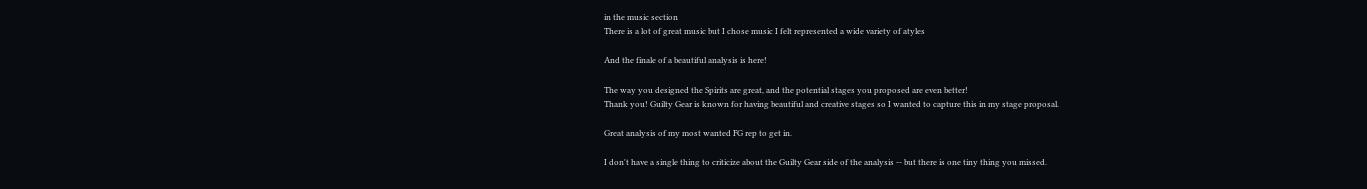in the music section
There is a lot of great music but I chose music I felt represented a wide variety of atyles

And the finale of a beautiful analysis is here!

The way you designed the Spirits are great, and the potential stages you proposed are even better!
Thank you! Guilty Gear is known for having beautiful and creative stages so I wanted to capture this in my stage proposal.

Great analysis of my most wanted FG rep to get in.

I don't have a single thing to criticize about the Guilty Gear side of the analysis -- but there is one tiny thing you missed.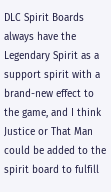DLC Spirit Boards always have the Legendary Spirit as a support spirit with a brand-new effect to the game, and I think Justice or That Man could be added to the spirit board to fulfill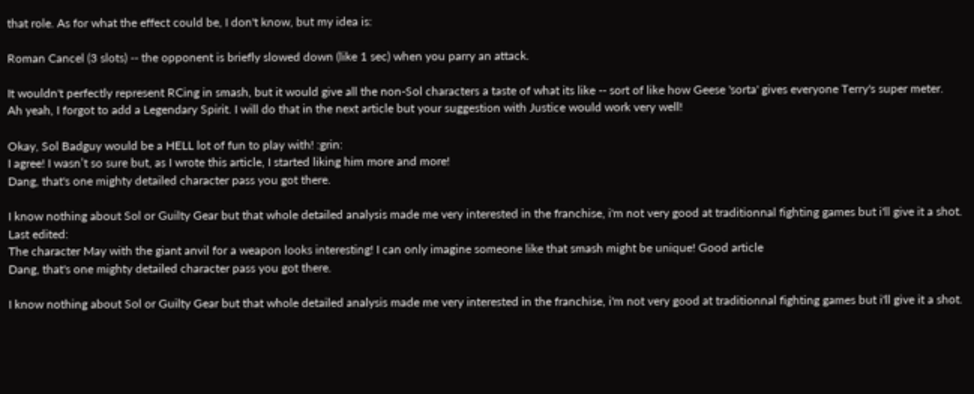that role. As for what the effect could be, I don't know, but my idea is:

Roman Cancel (3 slots) -- the opponent is briefly slowed down (like 1 sec) when you parry an attack.

It wouldn't perfectly represent RCing in smash, but it would give all the non-Sol characters a taste of what its like -- sort of like how Geese 'sorta' gives everyone Terry's super meter.
Ah yeah, I forgot to add a Legendary Spirit. I will do that in the next article but your suggestion with Justice would work very well!

Okay, Sol Badguy would be a HELL lot of fun to play with! :grin:
I agree! I wasn’t so sure but, as I wrote this article, I started liking him more and more!
Dang, that's one mighty detailed character pass you got there.

I know nothing about Sol or Guilty Gear but that whole detailed analysis made me very interested in the franchise, i'm not very good at traditionnal fighting games but i'll give it a shot.
Last edited:
The character May with the giant anvil for a weapon looks interesting! I can only imagine someone like that smash might be unique! Good article
Dang, that's one mighty detailed character pass you got there.

I know nothing about Sol or Guilty Gear but that whole detailed analysis made me very interested in the franchise, i'm not very good at traditionnal fighting games but i'll give it a shot.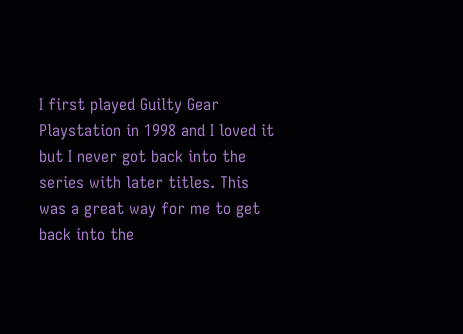I first played Guilty Gear Playstation in 1998 and I loved it but I never got back into the series with later titles. This was a great way for me to get back into the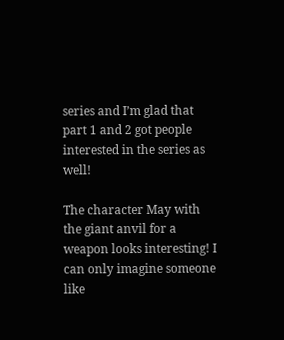series and I’m glad that part 1 and 2 got people interested in the series as well!

The character May with the giant anvil for a weapon looks interesting! I can only imagine someone like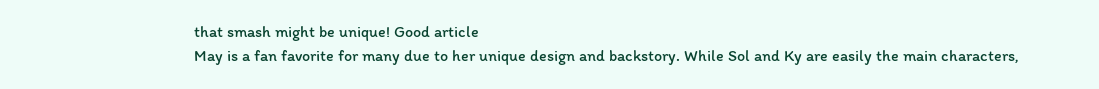that smash might be unique! Good article
May is a fan favorite for many due to her unique design and backstory. While Sol and Ky are easily the main characters,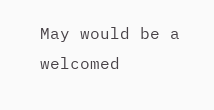May would be a welcomed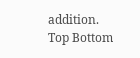addition.
Top Bottom